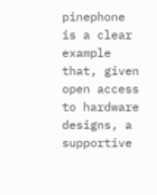pinephone is a clear example that, given open access to hardware designs, a supportive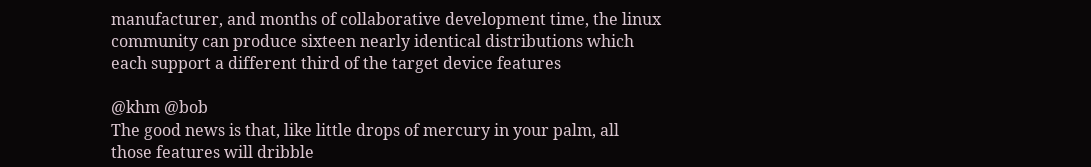manufacturer, and months of collaborative development time, the linux community can produce sixteen nearly identical distributions which each support a different third of the target device features

@khm @bob
The good news is that, like little drops of mercury in your palm, all those features will dribble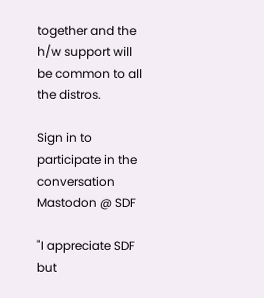together and the h/w support will be common to all the distros.

Sign in to participate in the conversation
Mastodon @ SDF

"I appreciate SDF but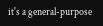it's a general-purpose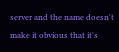server and the name doesn't make it obvious that it's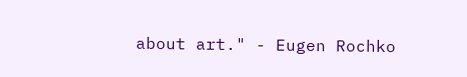about art." - Eugen Rochko